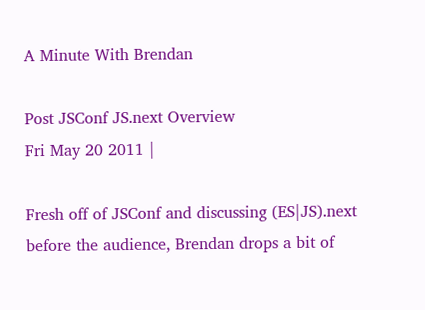A Minute With Brendan

Post JSConf JS.next Overview
Fri May 20 2011 |

Fresh off of JSConf and discussing (ES|JS).next before the audience, Brendan drops a bit of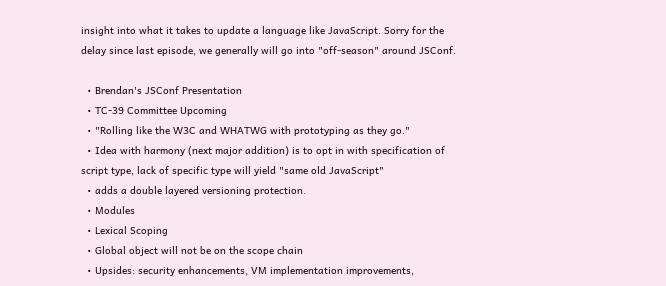insight into what it takes to update a language like JavaScript. Sorry for the delay since last episode, we generally will go into "off-season" around JSConf.

  • Brendan's JSConf Presentation
  • TC-39 Committee Upcoming
  • "Rolling like the W3C and WHATWG with prototyping as they go."
  • Idea with harmony (next major addition) is to opt in with specification of script type, lack of specific type will yield "same old JavaScript"
  • adds a double layered versioning protection.
  • Modules
  • Lexical Scoping
  • Global object will not be on the scope chain
  • Upsides: security enhancements, VM implementation improvements,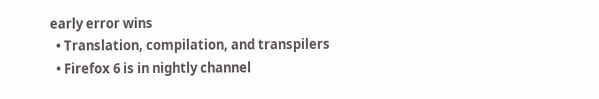early error wins
  • Translation, compilation, and transpilers
  • Firefox 6 is in nightly channel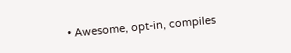• Awesome, opt-in, compiles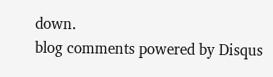down.
blog comments powered by Disqus